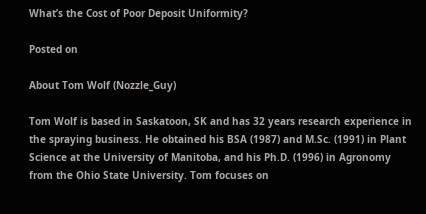What’s the Cost of Poor Deposit Uniformity?

Posted on

About Tom Wolf (Nozzle_Guy)

Tom Wolf is based in Saskatoon, SK and has 32 years research experience in the spraying business. He obtained his BSA (1987) and M.Sc. (1991) in Plant Science at the University of Manitoba, and his Ph.D. (1996) in Agronomy from the Ohio State University. Tom focuses on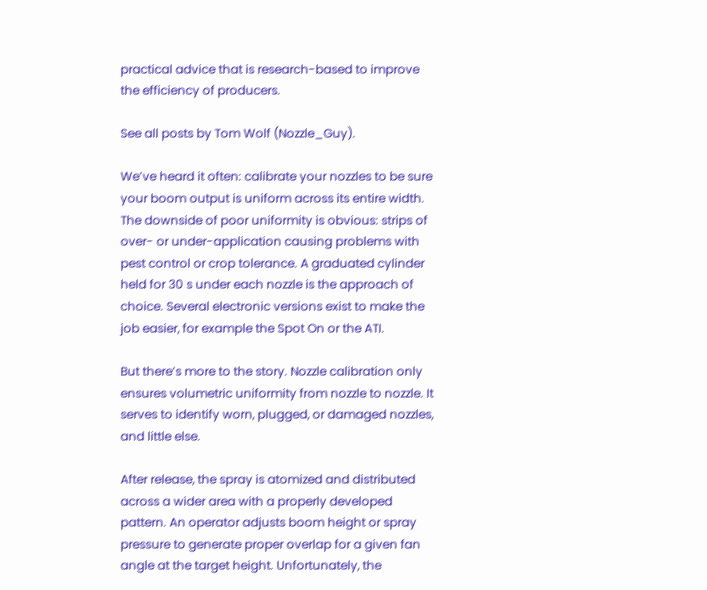practical advice that is research-based to improve the efficiency of producers.

See all posts by Tom Wolf (Nozzle_Guy).

We’ve heard it often: calibrate your nozzles to be sure your boom output is uniform across its entire width. The downside of poor uniformity is obvious: strips of over- or under-application causing problems with pest control or crop tolerance. A graduated cylinder held for 30 s under each nozzle is the approach of choice. Several electronic versions exist to make the job easier, for example the Spot On or the ATI.

But there’s more to the story. Nozzle calibration only ensures volumetric uniformity from nozzle to nozzle. It serves to identify worn, plugged, or damaged nozzles, and little else.

After release, the spray is atomized and distributed across a wider area with a properly developed pattern. An operator adjusts boom height or spray pressure to generate proper overlap for a given fan angle at the target height. Unfortunately, the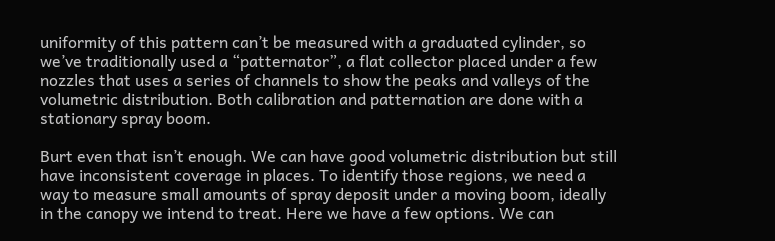uniformity of this pattern can’t be measured with a graduated cylinder, so we’ve traditionally used a “patternator”, a flat collector placed under a few nozzles that uses a series of channels to show the peaks and valleys of the volumetric distribution. Both calibration and patternation are done with a stationary spray boom.

Burt even that isn’t enough. We can have good volumetric distribution but still have inconsistent coverage in places. To identify those regions, we need a way to measure small amounts of spray deposit under a moving boom, ideally in the canopy we intend to treat. Here we have a few options. We can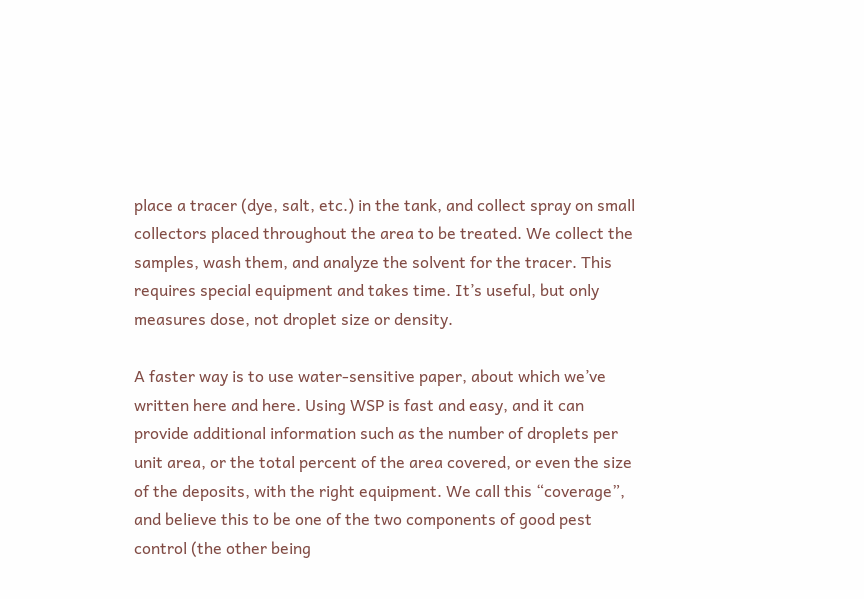place a tracer (dye, salt, etc.) in the tank, and collect spray on small collectors placed throughout the area to be treated. We collect the samples, wash them, and analyze the solvent for the tracer. This requires special equipment and takes time. It’s useful, but only measures dose, not droplet size or density.

A faster way is to use water-sensitive paper, about which we’ve written here and here. Using WSP is fast and easy, and it can provide additional information such as the number of droplets per unit area, or the total percent of the area covered, or even the size of the deposits, with the right equipment. We call this “coverage”, and believe this to be one of the two components of good pest control (the other being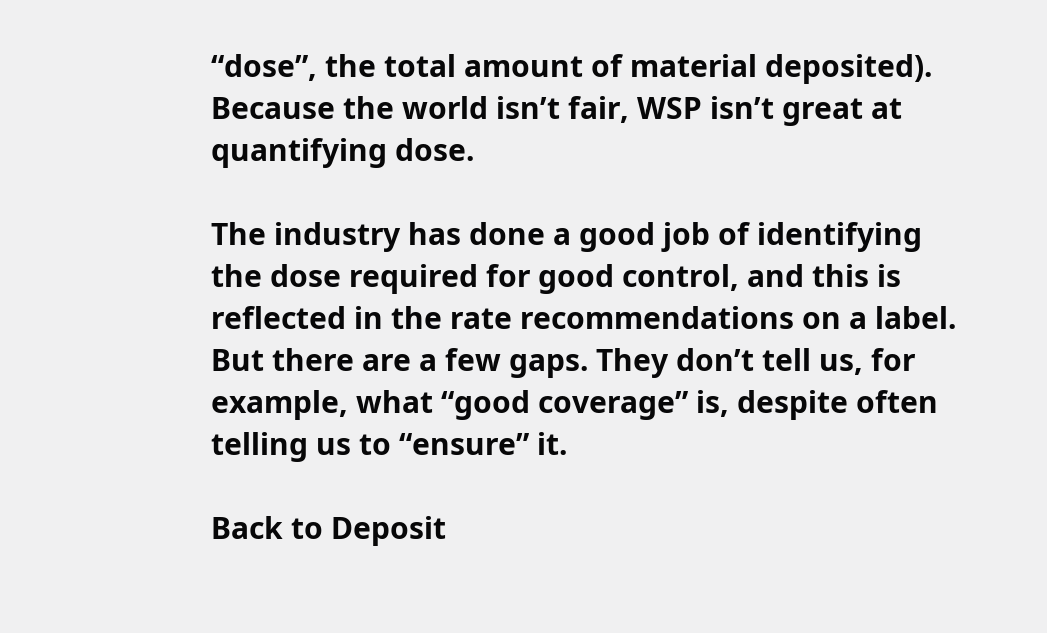“dose”, the total amount of material deposited). Because the world isn’t fair, WSP isn’t great at quantifying dose.

The industry has done a good job of identifying the dose required for good control, and this is reflected in the rate recommendations on a label. But there are a few gaps. They don’t tell us, for example, what “good coverage” is, despite often telling us to “ensure” it.

Back to Deposit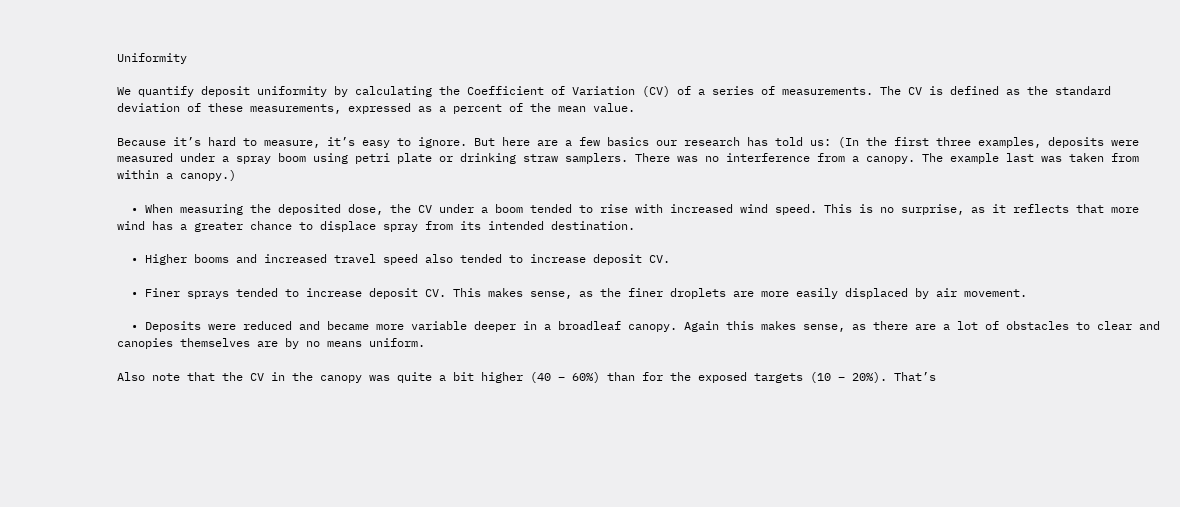Uniformity

We quantify deposit uniformity by calculating the Coefficient of Variation (CV) of a series of measurements. The CV is defined as the standard deviation of these measurements, expressed as a percent of the mean value.

Because it’s hard to measure, it’s easy to ignore. But here are a few basics our research has told us: (In the first three examples, deposits were measured under a spray boom using petri plate or drinking straw samplers. There was no interference from a canopy. The example last was taken from within a canopy.)

  • When measuring the deposited dose, the CV under a boom tended to rise with increased wind speed. This is no surprise, as it reflects that more wind has a greater chance to displace spray from its intended destination.

  • Higher booms and increased travel speed also tended to increase deposit CV.

  • Finer sprays tended to increase deposit CV. This makes sense, as the finer droplets are more easily displaced by air movement.

  • Deposits were reduced and became more variable deeper in a broadleaf canopy. Again this makes sense, as there are a lot of obstacles to clear and canopies themselves are by no means uniform.

Also note that the CV in the canopy was quite a bit higher (40 – 60%) than for the exposed targets (10 – 20%). That’s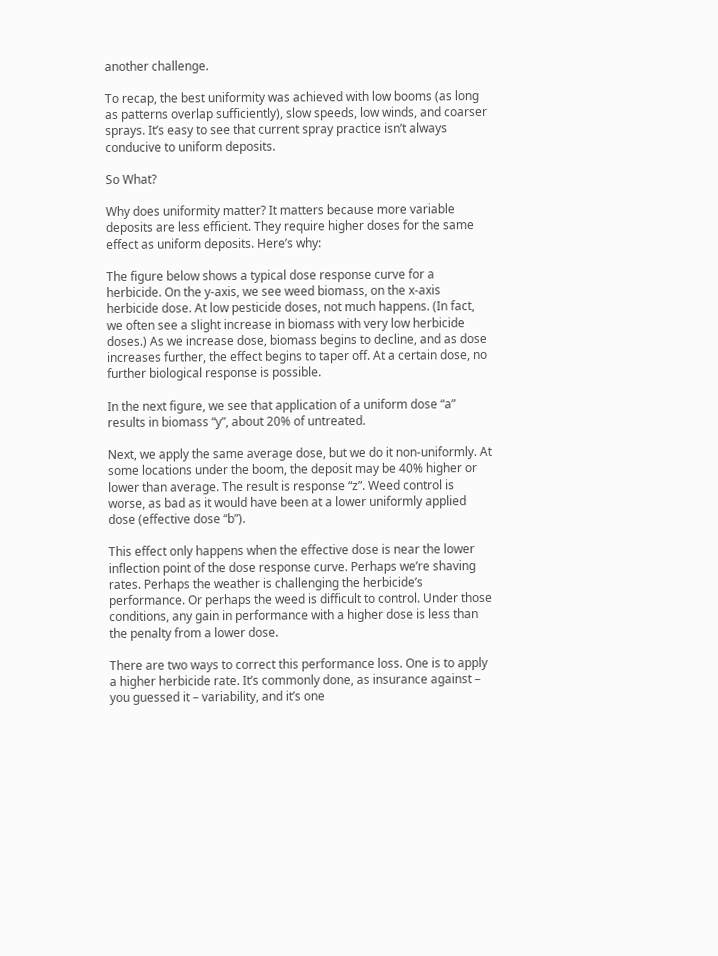another challenge.

To recap, the best uniformity was achieved with low booms (as long as patterns overlap sufficiently), slow speeds, low winds, and coarser sprays. It’s easy to see that current spray practice isn’t always conducive to uniform deposits.

So What?

Why does uniformity matter? It matters because more variable deposits are less efficient. They require higher doses for the same effect as uniform deposits. Here’s why:

The figure below shows a typical dose response curve for a herbicide. On the y-axis, we see weed biomass, on the x-axis herbicide dose. At low pesticide doses, not much happens. (In fact, we often see a slight increase in biomass with very low herbicide doses.) As we increase dose, biomass begins to decline, and as dose increases further, the effect begins to taper off. At a certain dose, no further biological response is possible.

In the next figure, we see that application of a uniform dose “a” results in biomass “y”, about 20% of untreated.

Next, we apply the same average dose, but we do it non-uniformly. At some locations under the boom, the deposit may be 40% higher or lower than average. The result is response “z”. Weed control is worse, as bad as it would have been at a lower uniformly applied dose (effective dose “b”).

This effect only happens when the effective dose is near the lower inflection point of the dose response curve. Perhaps we’re shaving rates. Perhaps the weather is challenging the herbicide’s performance. Or perhaps the weed is difficult to control. Under those conditions, any gain in performance with a higher dose is less than the penalty from a lower dose.

There are two ways to correct this performance loss. One is to apply a higher herbicide rate. It’s commonly done, as insurance against – you guessed it – variability, and it’s one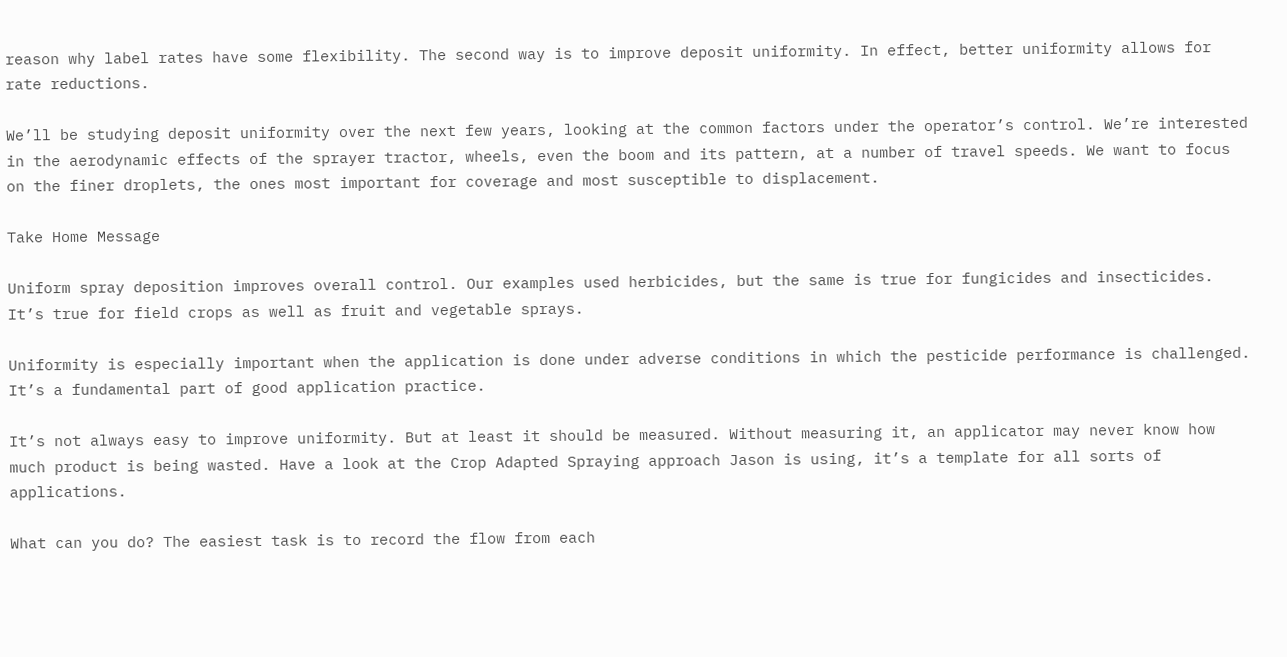reason why label rates have some flexibility. The second way is to improve deposit uniformity. In effect, better uniformity allows for rate reductions.

We’ll be studying deposit uniformity over the next few years, looking at the common factors under the operator’s control. We’re interested in the aerodynamic effects of the sprayer tractor, wheels, even the boom and its pattern, at a number of travel speeds. We want to focus on the finer droplets, the ones most important for coverage and most susceptible to displacement.

Take Home Message

Uniform spray deposition improves overall control. Our examples used herbicides, but the same is true for fungicides and insecticides. It’s true for field crops as well as fruit and vegetable sprays.

Uniformity is especially important when the application is done under adverse conditions in which the pesticide performance is challenged. It’s a fundamental part of good application practice.

It’s not always easy to improve uniformity. But at least it should be measured. Without measuring it, an applicator may never know how much product is being wasted. Have a look at the Crop Adapted Spraying approach Jason is using, it’s a template for all sorts of applications.

What can you do? The easiest task is to record the flow from each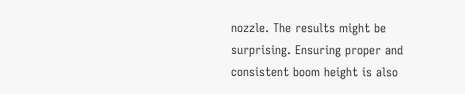nozzle. The results might be surprising. Ensuring proper and consistent boom height is also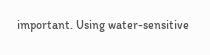important. Using water-sensitive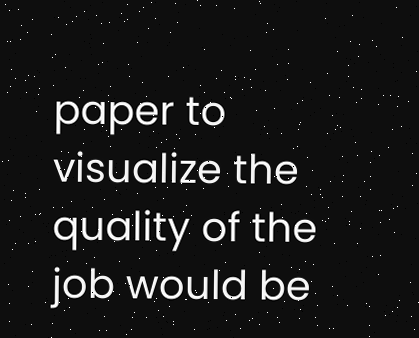paper to visualize the quality of the job would be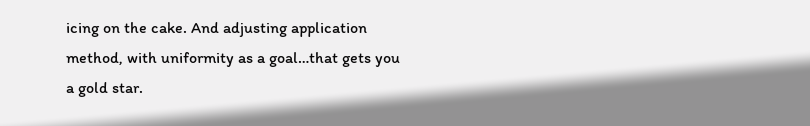icing on the cake. And adjusting application method, with uniformity as a goal…that gets you a gold star.